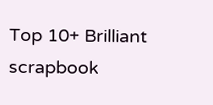Top 10+ Brilliant scrapbook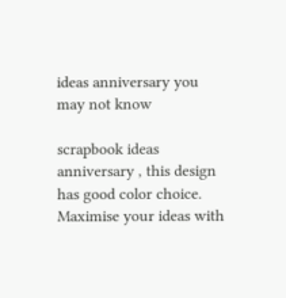ideas anniversary you may not know

scrapbook ideas anniversary , this design has good color choice. Maximise your ideas with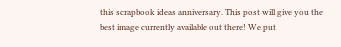this scrapbook ideas anniversary. This post will give you the best image currently available out there! We put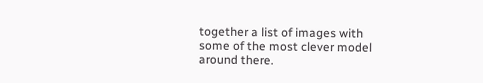together a list of images with some of the most clever model around there.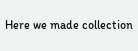Here we made collection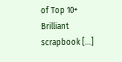of Top 10+ Brilliant scrapbook […]